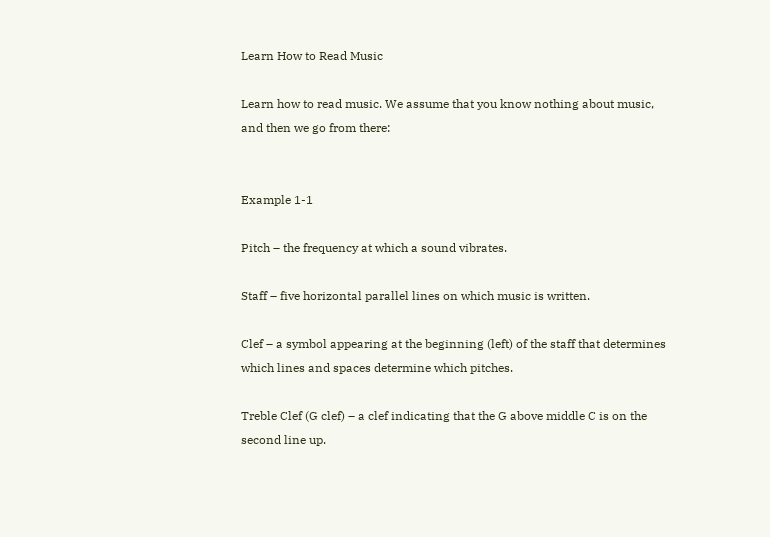Learn How to Read Music

Learn how to read music. We assume that you know nothing about music, and then we go from there:


Example 1-1

Pitch – the frequency at which a sound vibrates.

Staff – five horizontal parallel lines on which music is written.

Clef – a symbol appearing at the beginning (left) of the staff that determines which lines and spaces determine which pitches.

Treble Clef (G clef) – a clef indicating that the G above middle C is on the second line up.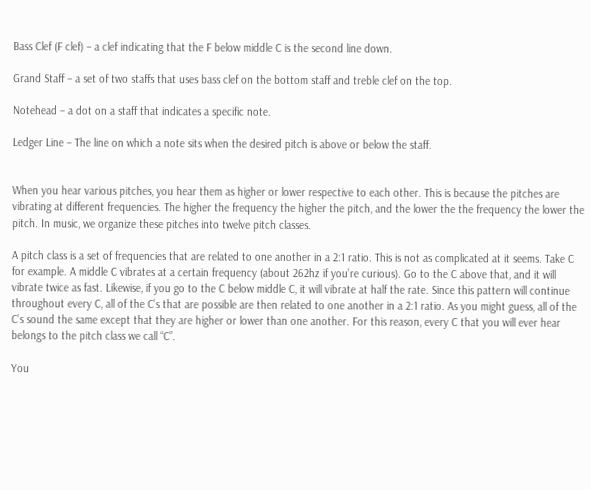Bass Clef (F clef) – a clef indicating that the F below middle C is the second line down.

Grand Staff – a set of two staffs that uses bass clef on the bottom staff and treble clef on the top.

Notehead – a dot on a staff that indicates a specific note.

Ledger Line – The line on which a note sits when the desired pitch is above or below the staff.


When you hear various pitches, you hear them as higher or lower respective to each other. This is because the pitches are vibrating at different frequencies. The higher the frequency the higher the pitch, and the lower the the frequency the lower the pitch. In music, we organize these pitches into twelve pitch classes.

A pitch class is a set of frequencies that are related to one another in a 2:1 ratio. This is not as complicated at it seems. Take C for example. A middle C vibrates at a certain frequency (about 262hz if you’re curious). Go to the C above that, and it will vibrate twice as fast. Likewise, if you go to the C below middle C, it will vibrate at half the rate. Since this pattern will continue throughout every C, all of the C’s that are possible are then related to one another in a 2:1 ratio. As you might guess, all of the C’s sound the same except that they are higher or lower than one another. For this reason, every C that you will ever hear belongs to the pitch class we call “C”.

You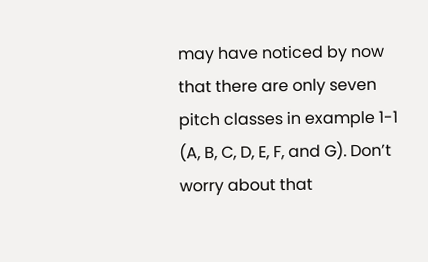may have noticed by now that there are only seven pitch classes in example 1-1 (A, B, C, D, E, F, and G). Don’t worry about that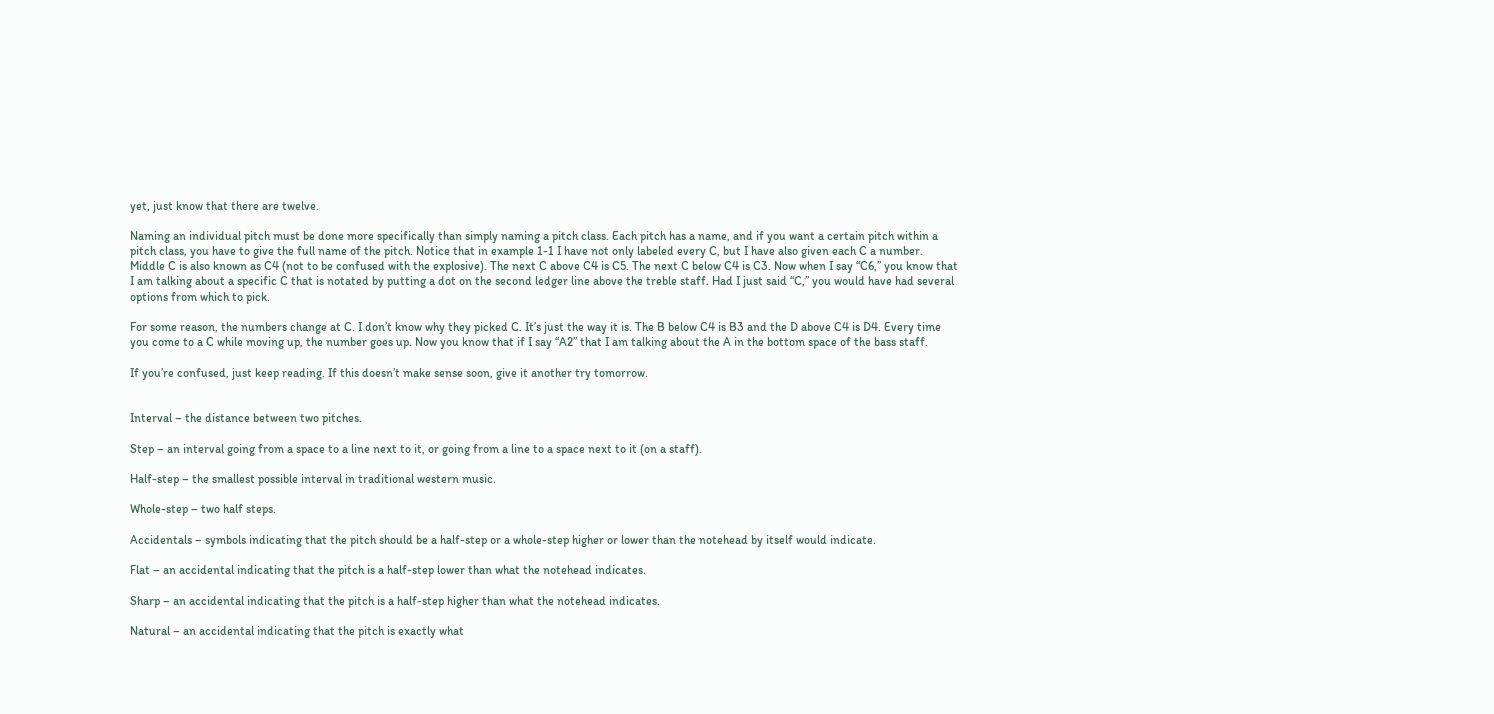yet, just know that there are twelve.

Naming an individual pitch must be done more specifically than simply naming a pitch class. Each pitch has a name, and if you want a certain pitch within a pitch class, you have to give the full name of the pitch. Notice that in example 1-1 I have not only labeled every C, but I have also given each C a number. Middle C is also known as C4 (not to be confused with the explosive). The next C above C4 is C5. The next C below C4 is C3. Now when I say “C6,” you know that I am talking about a specific C that is notated by putting a dot on the second ledger line above the treble staff. Had I just said “C,” you would have had several options from which to pick.

For some reason, the numbers change at C. I don’t know why they picked C. It’s just the way it is. The B below C4 is B3 and the D above C4 is D4. Every time you come to a C while moving up, the number goes up. Now you know that if I say “A2” that I am talking about the A in the bottom space of the bass staff.

If you’re confused, just keep reading. If this doesn’t make sense soon, give it another try tomorrow.


Interval – the distance between two pitches.

Step – an interval going from a space to a line next to it, or going from a line to a space next to it (on a staff).

Half-step – the smallest possible interval in traditional western music.

Whole-step – two half steps.

Accidentals – symbols indicating that the pitch should be a half-step or a whole-step higher or lower than the notehead by itself would indicate.

Flat – an accidental indicating that the pitch is a half-step lower than what the notehead indicates.

Sharp – an accidental indicating that the pitch is a half-step higher than what the notehead indicates.

Natural – an accidental indicating that the pitch is exactly what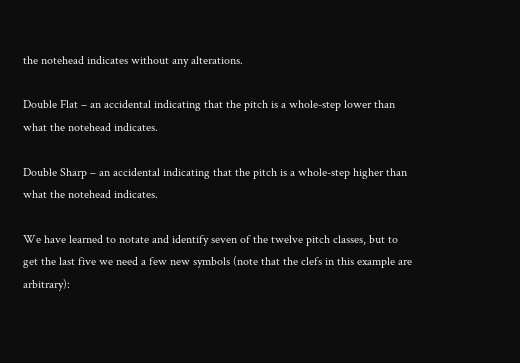the notehead indicates without any alterations.

Double Flat – an accidental indicating that the pitch is a whole-step lower than what the notehead indicates.

Double Sharp – an accidental indicating that the pitch is a whole-step higher than what the notehead indicates.

We have learned to notate and identify seven of the twelve pitch classes, but to get the last five we need a few new symbols (note that the clefs in this example are arbitrary):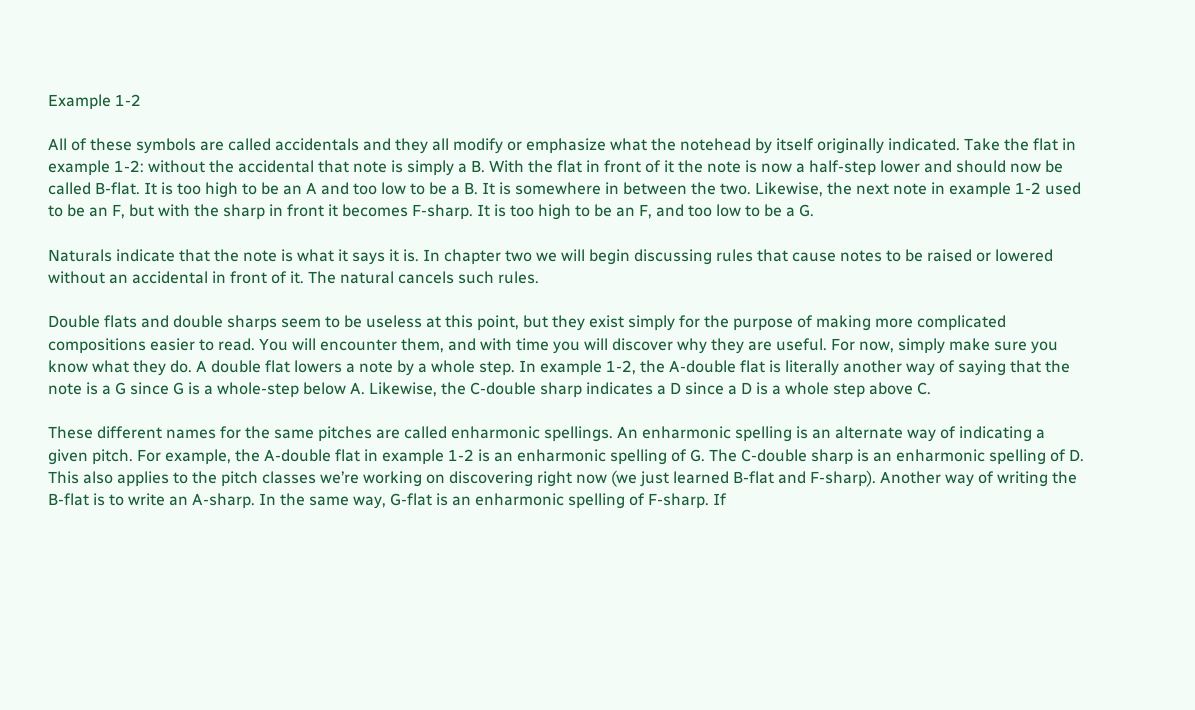Example 1-2

All of these symbols are called accidentals and they all modify or emphasize what the notehead by itself originally indicated. Take the flat in example 1-2: without the accidental that note is simply a B. With the flat in front of it the note is now a half-step lower and should now be called B-flat. It is too high to be an A and too low to be a B. It is somewhere in between the two. Likewise, the next note in example 1-2 used to be an F, but with the sharp in front it becomes F-sharp. It is too high to be an F, and too low to be a G.

Naturals indicate that the note is what it says it is. In chapter two we will begin discussing rules that cause notes to be raised or lowered without an accidental in front of it. The natural cancels such rules.

Double flats and double sharps seem to be useless at this point, but they exist simply for the purpose of making more complicated compositions easier to read. You will encounter them, and with time you will discover why they are useful. For now, simply make sure you know what they do. A double flat lowers a note by a whole step. In example 1-2, the A-double flat is literally another way of saying that the note is a G since G is a whole-step below A. Likewise, the C-double sharp indicates a D since a D is a whole step above C.

These different names for the same pitches are called enharmonic spellings. An enharmonic spelling is an alternate way of indicating a given pitch. For example, the A-double flat in example 1-2 is an enharmonic spelling of G. The C-double sharp is an enharmonic spelling of D. This also applies to the pitch classes we’re working on discovering right now (we just learned B-flat and F-sharp). Another way of writing the B-flat is to write an A-sharp. In the same way, G-flat is an enharmonic spelling of F-sharp. If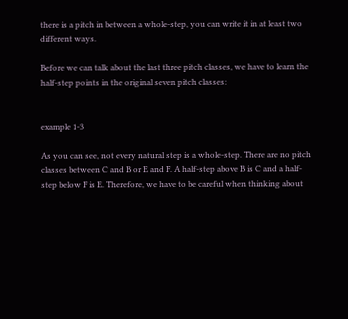there is a pitch in between a whole-step, you can write it in at least two different ways.

Before we can talk about the last three pitch classes, we have to learn the half-step points in the original seven pitch classes:


example 1-3

As you can see, not every natural step is a whole-step. There are no pitch classes between C and B or E and F. A half-step above B is C and a half-step below F is E. Therefore, we have to be careful when thinking about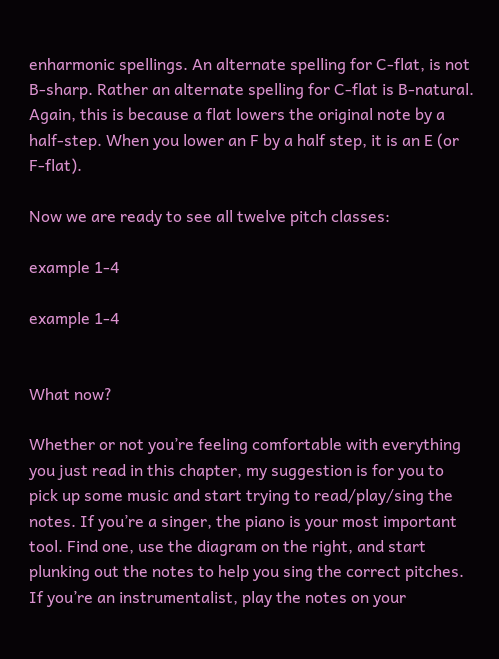enharmonic spellings. An alternate spelling for C-flat, is not B-sharp. Rather an alternate spelling for C-flat is B-natural. Again, this is because a flat lowers the original note by a half-step. When you lower an F by a half step, it is an E (or F-flat).

Now we are ready to see all twelve pitch classes:

example 1-4

example 1-4


What now?

Whether or not you’re feeling comfortable with everything you just read in this chapter, my suggestion is for you to pick up some music and start trying to read/play/sing the notes. If you’re a singer, the piano is your most important tool. Find one, use the diagram on the right, and start plunking out the notes to help you sing the correct pitches. If you’re an instrumentalist, play the notes on your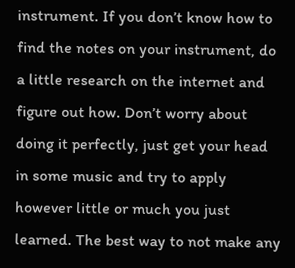instrument. If you don’t know how to find the notes on your instrument, do a little research on the internet and figure out how. Don’t worry about doing it perfectly, just get your head in some music and try to apply however little or much you just learned. The best way to not make any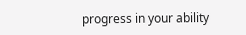progress in your ability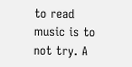to read music is to not try. A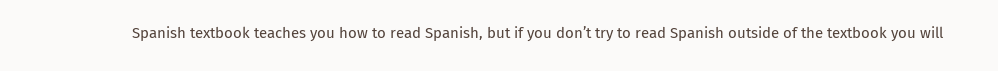Spanish textbook teaches you how to read Spanish, but if you don’t try to read Spanish outside of the textbook you will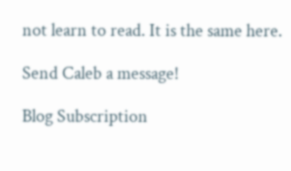not learn to read. It is the same here.

Send Caleb a message!

Blog Subscription